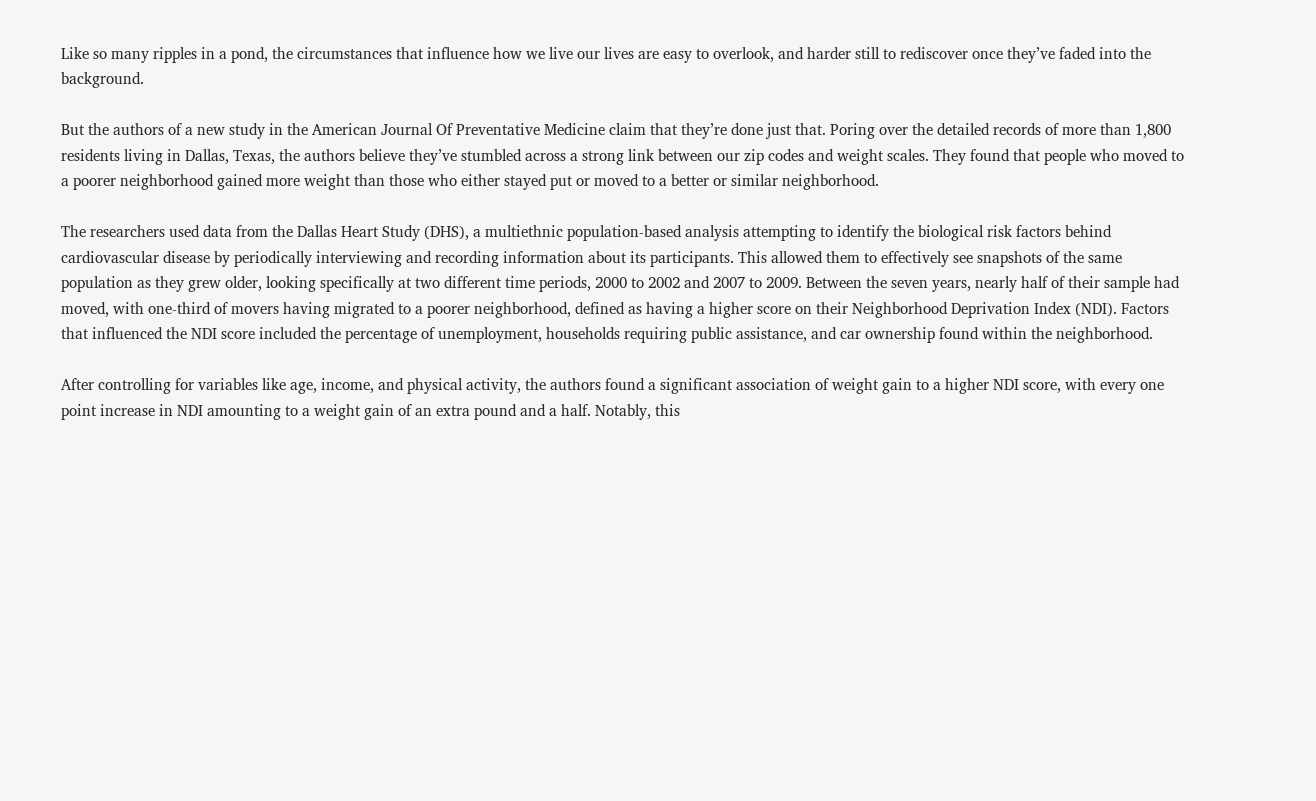Like so many ripples in a pond, the circumstances that influence how we live our lives are easy to overlook, and harder still to rediscover once they’ve faded into the background.

But the authors of a new study in the American Journal Of Preventative Medicine claim that they’re done just that. Poring over the detailed records of more than 1,800 residents living in Dallas, Texas, the authors believe they’ve stumbled across a strong link between our zip codes and weight scales. They found that people who moved to a poorer neighborhood gained more weight than those who either stayed put or moved to a better or similar neighborhood.

The researchers used data from the Dallas Heart Study (DHS), a multiethnic population-based analysis attempting to identify the biological risk factors behind cardiovascular disease by periodically interviewing and recording information about its participants. This allowed them to effectively see snapshots of the same population as they grew older, looking specifically at two different time periods, 2000 to 2002 and 2007 to 2009. Between the seven years, nearly half of their sample had moved, with one-third of movers having migrated to a poorer neighborhood, defined as having a higher score on their Neighborhood Deprivation Index (NDI). Factors that influenced the NDI score included the percentage of unemployment, households requiring public assistance, and car ownership found within the neighborhood.

After controlling for variables like age, income, and physical activity, the authors found a significant association of weight gain to a higher NDI score, with every one point increase in NDI amounting to a weight gain of an extra pound and a half. Notably, this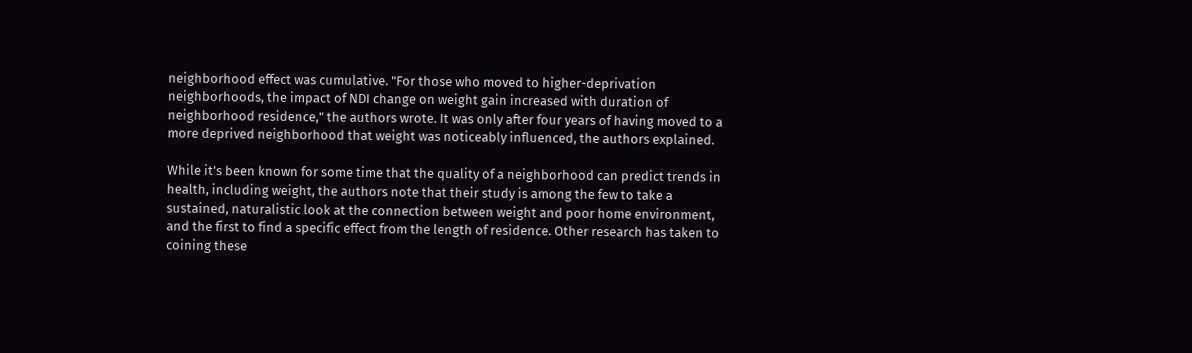neighborhood effect was cumulative. "For those who moved to higher-deprivation neighborhoods, the impact of NDI change on weight gain increased with duration of neighborhood residence," the authors wrote. It was only after four years of having moved to a more deprived neighborhood that weight was noticeably influenced, the authors explained.

While it’s been known for some time that the quality of a neighborhood can predict trends in health, including weight, the authors note that their study is among the few to take a sustained, naturalistic look at the connection between weight and poor home environment, and the first to find a specific effect from the length of residence. Other research has taken to coining these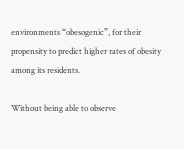environments “obesogenic”, for their propensity to predict higher rates of obesity among its residents.

Without being able to observe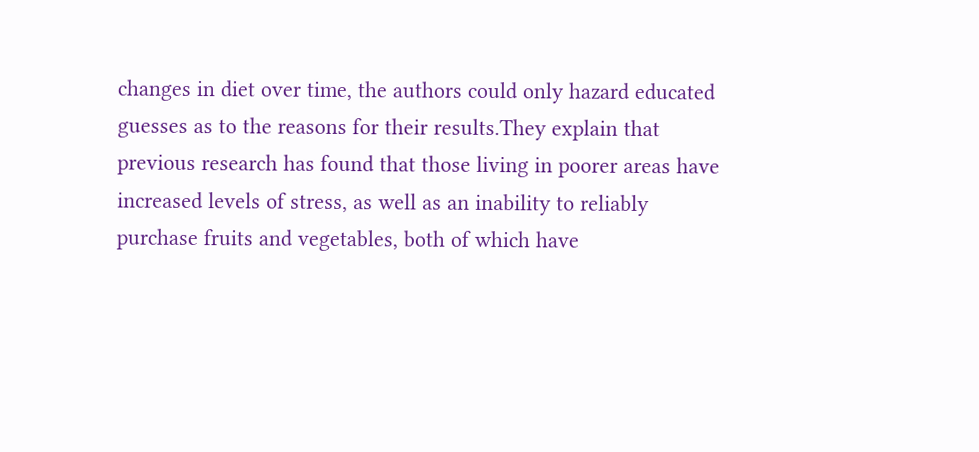changes in diet over time, the authors could only hazard educated guesses as to the reasons for their results.They explain that previous research has found that those living in poorer areas have increased levels of stress, as well as an inability to reliably purchase fruits and vegetables, both of which have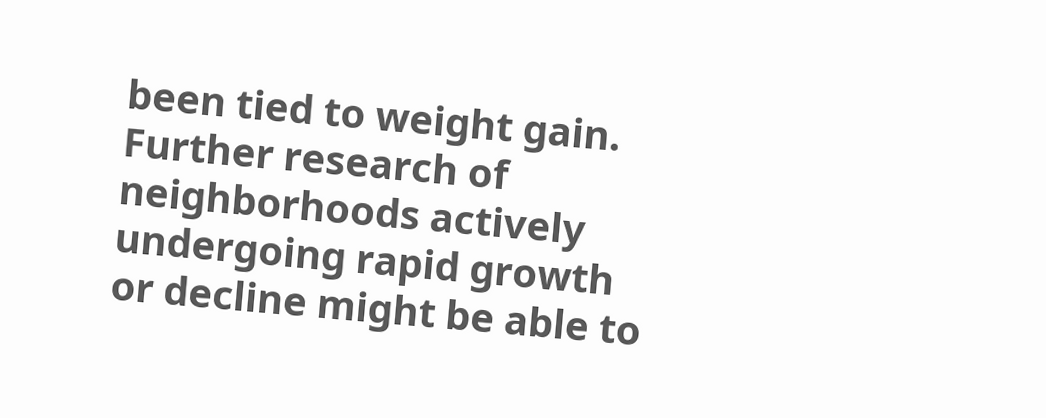been tied to weight gain. Further research of neighborhoods actively undergoing rapid growth or decline might be able to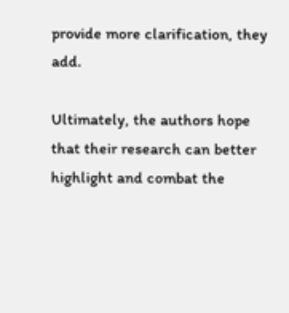provide more clarification, they add.

Ultimately, the authors hope that their research can better highlight and combat the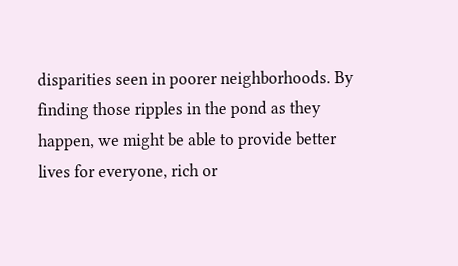disparities seen in poorer neighborhoods. By finding those ripples in the pond as they happen, we might be able to provide better lives for everyone, rich or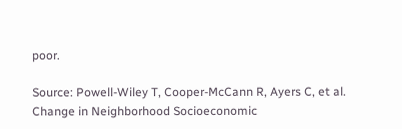poor.

Source: Powell-Wiley T, Cooper-McCann R, Ayers C, et al. Change in Neighborhood Socioeconomic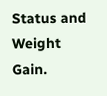Status and Weight Gain.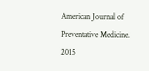American Journal of Preventative Medicine. 2015